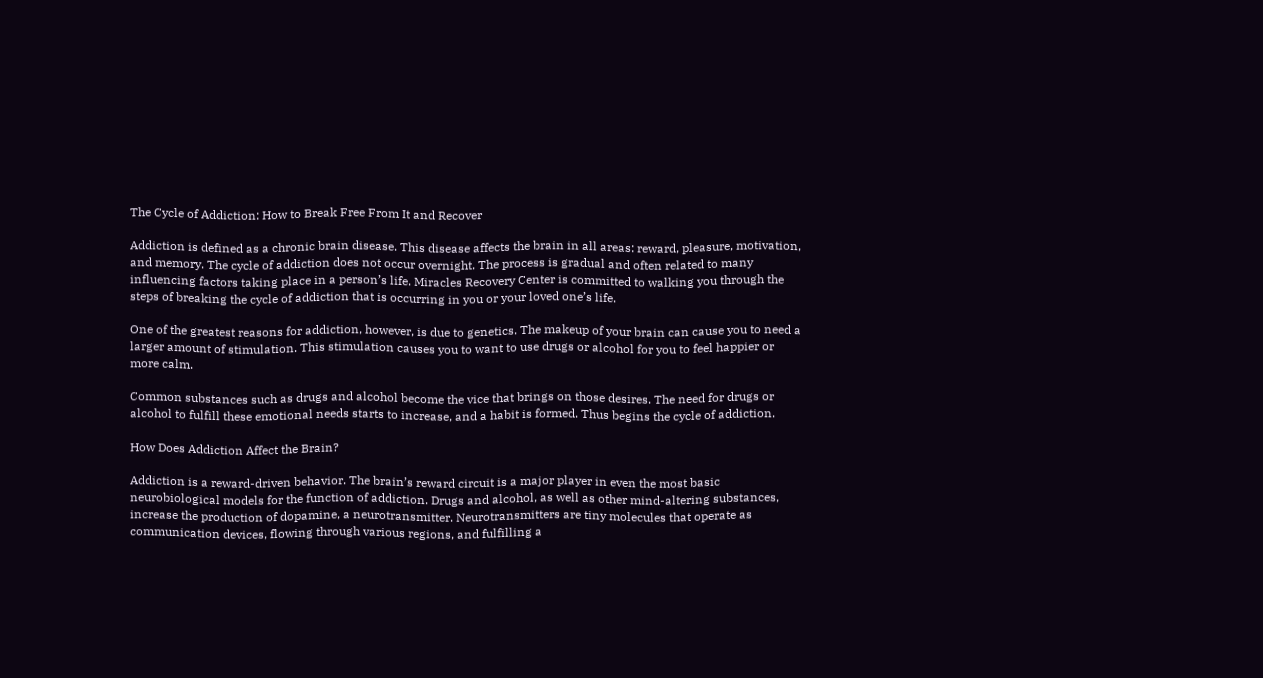The Cycle of Addiction: How to Break Free From It and Recover

Addiction is defined as a chronic brain disease. This disease affects the brain in all areas: reward, pleasure, motivation, and memory. The cycle of addiction does not occur overnight. The process is gradual and often related to many influencing factors taking place in a person’s life. Miracles Recovery Center is committed to walking you through the steps of breaking the cycle of addiction that is occurring in you or your loved one’s life.

One of the greatest reasons for addiction, however, is due to genetics. The makeup of your brain can cause you to need a larger amount of stimulation. This stimulation causes you to want to use drugs or alcohol for you to feel happier or more calm.

Common substances such as drugs and alcohol become the vice that brings on those desires. The need for drugs or alcohol to fulfill these emotional needs starts to increase, and a habit is formed. Thus begins the cycle of addiction.

How Does Addiction Affect the Brain?

Addiction is a reward-driven behavior. The brain’s reward circuit is a major player in even the most basic neurobiological models for the function of addiction. Drugs and alcohol, as well as other mind-altering substances, increase the production of dopamine, a neurotransmitter. Neurotransmitters are tiny molecules that operate as communication devices, flowing through various regions, and fulfilling a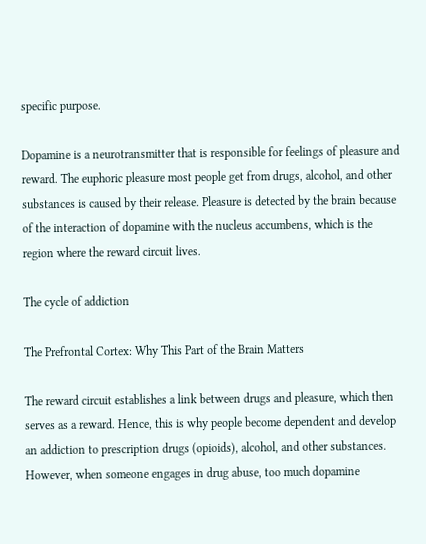specific purpose.

Dopamine is a neurotransmitter that is responsible for feelings of pleasure and reward. The euphoric pleasure most people get from drugs, alcohol, and other substances is caused by their release. Pleasure is detected by the brain because of the interaction of dopamine with the nucleus accumbens, which is the region where the reward circuit lives.

The cycle of addiction

The Prefrontal Cortex: Why This Part of the Brain Matters

The reward circuit establishes a link between drugs and pleasure, which then serves as a reward. Hence, this is why people become dependent and develop an addiction to prescription drugs (opioids), alcohol, and other substances. However, when someone engages in drug abuse, too much dopamine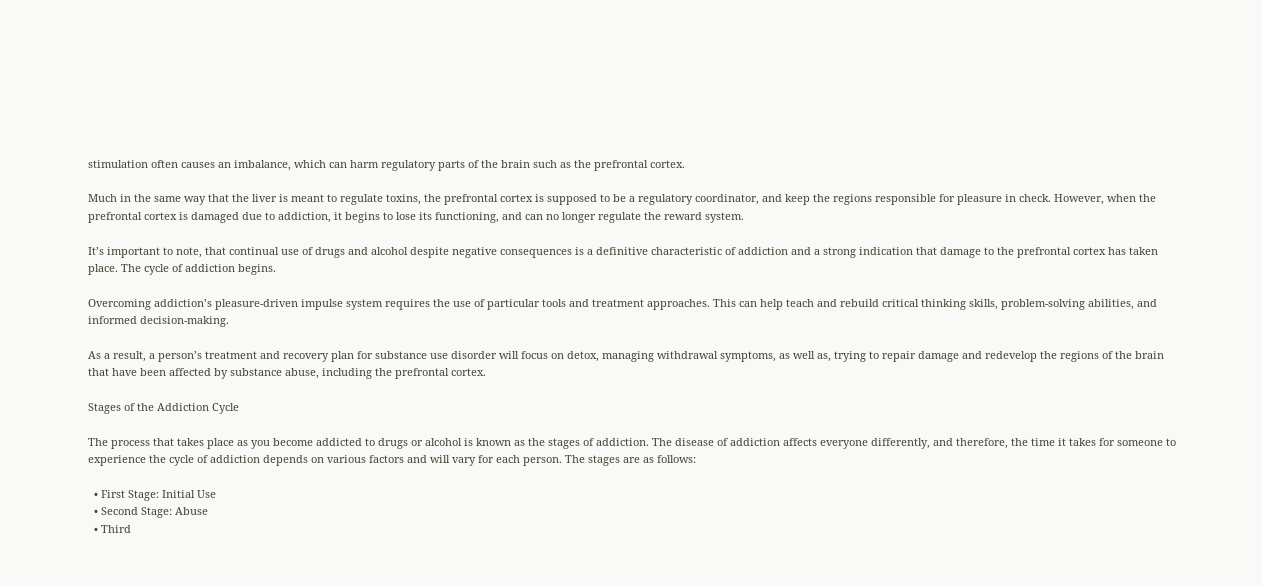stimulation often causes an imbalance, which can harm regulatory parts of the brain such as the prefrontal cortex.

Much in the same way that the liver is meant to regulate toxins, the prefrontal cortex is supposed to be a regulatory coordinator, and keep the regions responsible for pleasure in check. However, when the prefrontal cortex is damaged due to addiction, it begins to lose its functioning, and can no longer regulate the reward system.

It’s important to note, that continual use of drugs and alcohol despite negative consequences is a definitive characteristic of addiction and a strong indication that damage to the prefrontal cortex has taken place. The cycle of addiction begins.

Overcoming addiction’s pleasure-driven impulse system requires the use of particular tools and treatment approaches. This can help teach and rebuild critical thinking skills, problem-solving abilities, and informed decision-making.

As a result, a person’s treatment and recovery plan for substance use disorder will focus on detox, managing withdrawal symptoms, as well as, trying to repair damage and redevelop the regions of the brain that have been affected by substance abuse, including the prefrontal cortex.

Stages of the Addiction Cycle

The process that takes place as you become addicted to drugs or alcohol is known as the stages of addiction. The disease of addiction affects everyone differently, and therefore, the time it takes for someone to experience the cycle of addiction depends on various factors and will vary for each person. The stages are as follows:

  • First Stage: Initial Use
  • Second Stage: Abuse
  • Third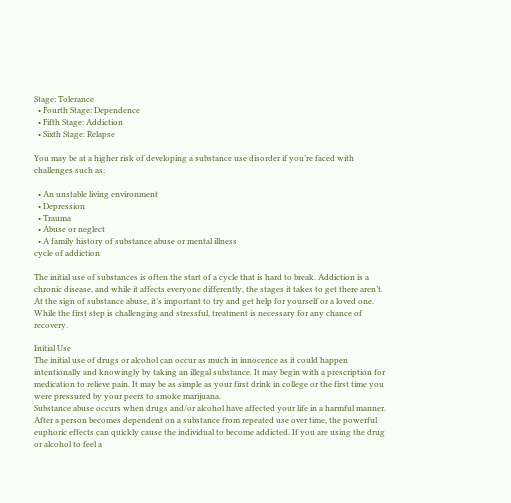Stage: Tolerance
  • Fourth Stage: Dependence
  • Fifth Stage: Addiction
  • Sixth Stage: Relapse

You may be at a higher risk of developing a substance use disorder if you’re faced with challenges such as:

  • An unstable living environment
  • Depression
  • Trauma
  • Abuse or neglect
  • A family history of substance abuse or mental illness
cycle of addiction

The initial use of substances is often the start of a cycle that is hard to break. Addiction is a chronic disease, and while it affects everyone differently, the stages it takes to get there aren’t. At the sign of substance abuse, it’s important to try and get help for yourself or a loved one. While the first step is challenging and stressful, treatment is necessary for any chance of recovery.

Initial Use
The initial use of drugs or alcohol can occur as much in innocence as it could happen intentionally and knowingly by taking an illegal substance. It may begin with a prescription for medication to relieve pain. It may be as simple as your first drink in college or the first time you were pressured by your peers to smoke marijuana.
Substance abuse occurs when drugs and/or alcohol have affected your life in a harmful manner. After a person becomes dependent on a substance from repeated use over time, the powerful euphoric effects can quickly cause the individual to become addicted. If you are using the drug or alcohol to feel a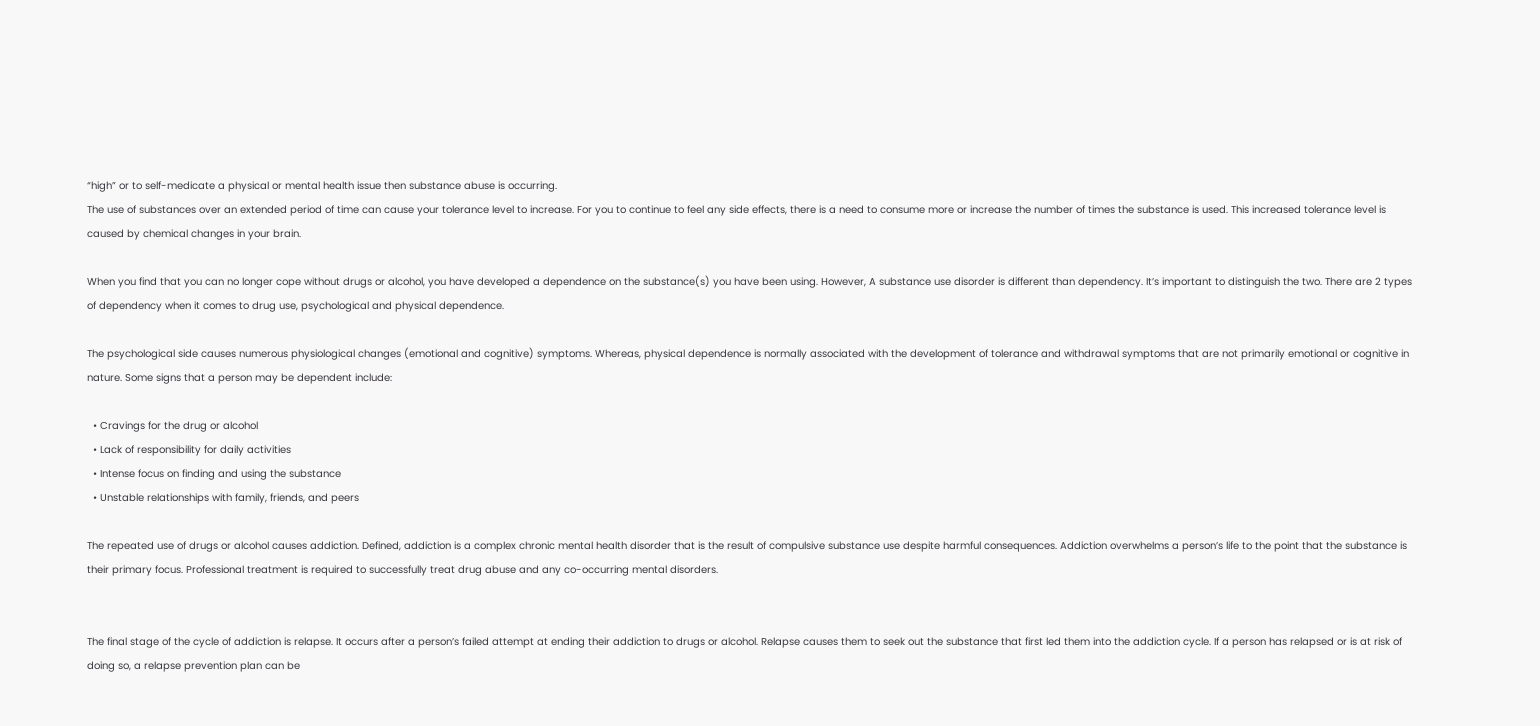“high” or to self-medicate a physical or mental health issue then substance abuse is occurring.
The use of substances over an extended period of time can cause your tolerance level to increase. For you to continue to feel any side effects, there is a need to consume more or increase the number of times the substance is used. This increased tolerance level is caused by chemical changes in your brain.

When you find that you can no longer cope without drugs or alcohol, you have developed a dependence on the substance(s) you have been using. However, A substance use disorder is different than dependency. It’s important to distinguish the two. There are 2 types of dependency when it comes to drug use, psychological and physical dependence.

The psychological side causes numerous physiological changes (emotional and cognitive) symptoms. Whereas, physical dependence is normally associated with the development of tolerance and withdrawal symptoms that are not primarily emotional or cognitive in nature. Some signs that a person may be dependent include:

  • Cravings for the drug or alcohol
  • Lack of responsibility for daily activities
  • Intense focus on finding and using the substance
  • Unstable relationships with family, friends, and peers

The repeated use of drugs or alcohol causes addiction. Defined, addiction is a complex chronic mental health disorder that is the result of compulsive substance use despite harmful consequences. Addiction overwhelms a person’s life to the point that the substance is their primary focus. Professional treatment is required to successfully treat drug abuse and any co-occurring mental disorders.


The final stage of the cycle of addiction is relapse. It occurs after a person’s failed attempt at ending their addiction to drugs or alcohol. Relapse causes them to seek out the substance that first led them into the addiction cycle. If a person has relapsed or is at risk of doing so, a relapse prevention plan can be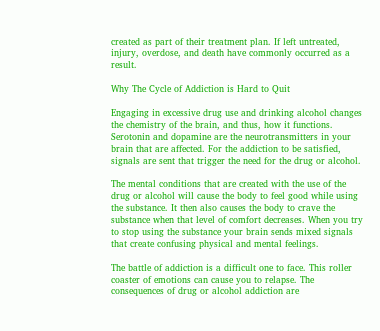created as part of their treatment plan. If left untreated, injury, overdose, and death have commonly occurred as a result.

Why The Cycle of Addiction is Hard to Quit

Engaging in excessive drug use and drinking alcohol changes the chemistry of the brain, and thus, how it functions. Serotonin and dopamine are the neurotransmitters in your brain that are affected. For the addiction to be satisfied, signals are sent that trigger the need for the drug or alcohol.

The mental conditions that are created with the use of the drug or alcohol will cause the body to feel good while using the substance. It then also causes the body to crave the substance when that level of comfort decreases. When you try to stop using the substance your brain sends mixed signals that create confusing physical and mental feelings.

The battle of addiction is a difficult one to face. This roller coaster of emotions can cause you to relapse. The consequences of drug or alcohol addiction are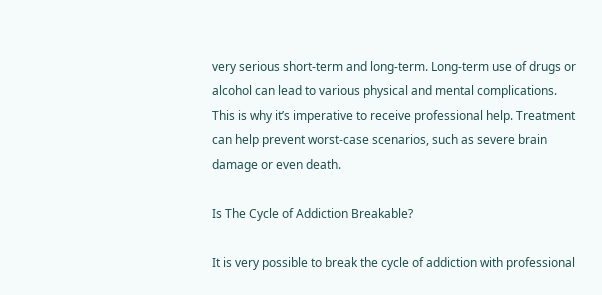very serious short-term and long-term. Long-term use of drugs or alcohol can lead to various physical and mental complications. This is why it’s imperative to receive professional help. Treatment can help prevent worst-case scenarios, such as severe brain damage or even death.

Is The Cycle of Addiction Breakable?

It is very possible to break the cycle of addiction with professional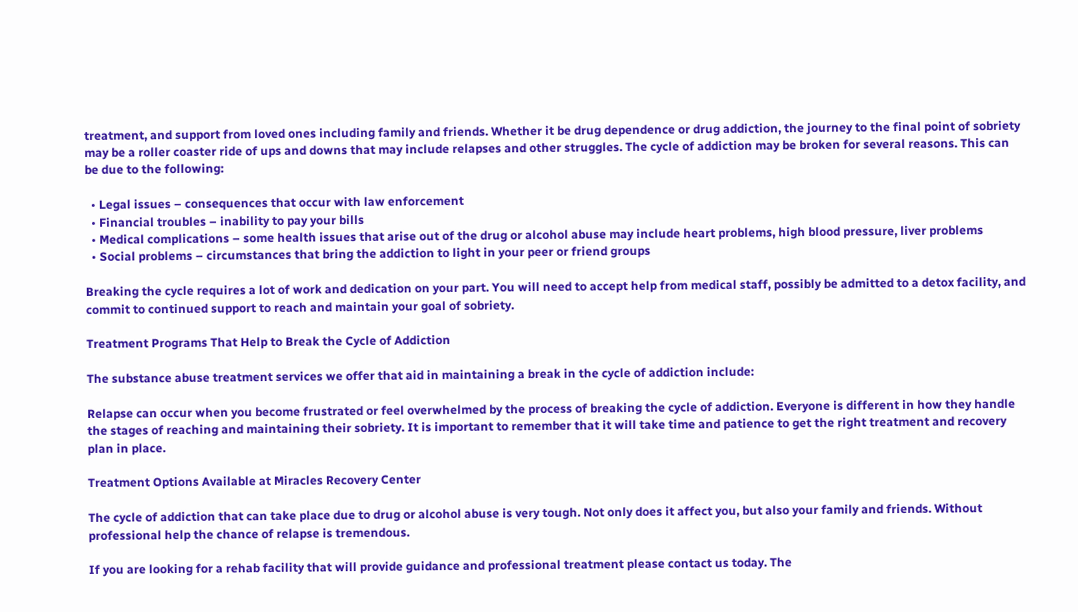treatment, and support from loved ones including family and friends. Whether it be drug dependence or drug addiction, the journey to the final point of sobriety may be a roller coaster ride of ups and downs that may include relapses and other struggles. The cycle of addiction may be broken for several reasons. This can be due to the following:

  • Legal issues – consequences that occur with law enforcement
  • Financial troubles – inability to pay your bills
  • Medical complications – some health issues that arise out of the drug or alcohol abuse may include heart problems, high blood pressure, liver problems
  • Social problems – circumstances that bring the addiction to light in your peer or friend groups

Breaking the cycle requires a lot of work and dedication on your part. You will need to accept help from medical staff, possibly be admitted to a detox facility, and commit to continued support to reach and maintain your goal of sobriety.

Treatment Programs That Help to Break the Cycle of Addiction

The substance abuse treatment services we offer that aid in maintaining a break in the cycle of addiction include:

Relapse can occur when you become frustrated or feel overwhelmed by the process of breaking the cycle of addiction. Everyone is different in how they handle the stages of reaching and maintaining their sobriety. It is important to remember that it will take time and patience to get the right treatment and recovery plan in place.

Treatment Options Available at Miracles Recovery Center

The cycle of addiction that can take place due to drug or alcohol abuse is very tough. Not only does it affect you, but also your family and friends. Without professional help the chance of relapse is tremendous.

If you are looking for a rehab facility that will provide guidance and professional treatment please contact us today. The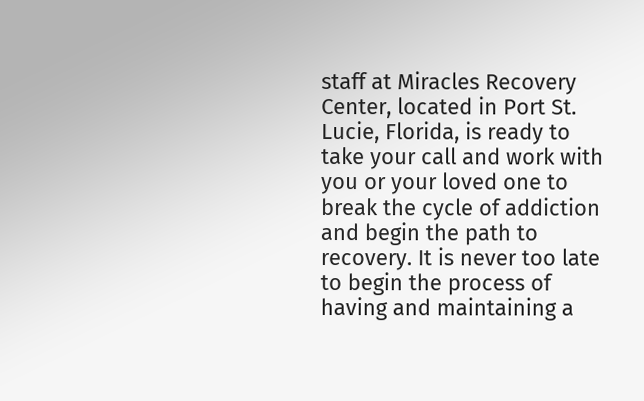staff at Miracles Recovery Center, located in Port St. Lucie, Florida, is ready to take your call and work with you or your loved one to break the cycle of addiction and begin the path to recovery. It is never too late to begin the process of having and maintaining a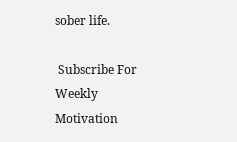sober life.

 Subscribe For Weekly Motivation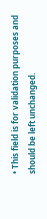• This field is for validation purposes and should be left unchanged.